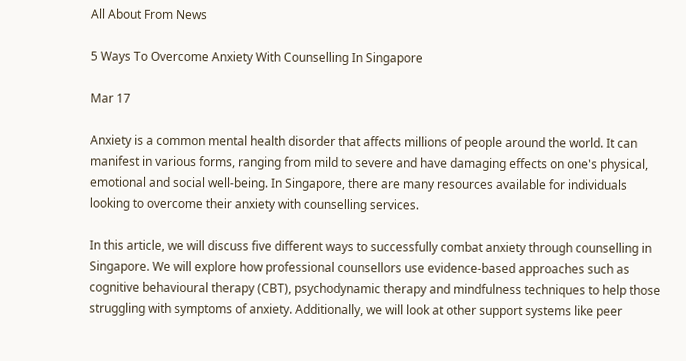All About From News

5 Ways To Overcome Anxiety With Counselling In Singapore

Mar 17

Anxiety is a common mental health disorder that affects millions of people around the world. It can manifest in various forms, ranging from mild to severe and have damaging effects on one's physical, emotional and social well-being. In Singapore, there are many resources available for individuals looking to overcome their anxiety with counselling services.

In this article, we will discuss five different ways to successfully combat anxiety through counselling in Singapore. We will explore how professional counsellors use evidence-based approaches such as cognitive behavioural therapy (CBT), psychodynamic therapy and mindfulness techniques to help those struggling with symptoms of anxiety. Additionally, we will look at other support systems like peer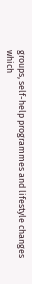groups, self-help programmes and lifestyle changes which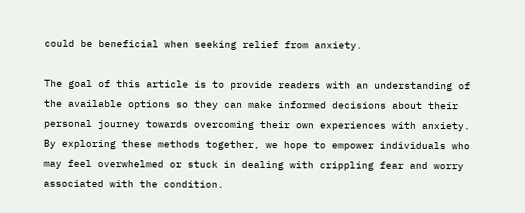could be beneficial when seeking relief from anxiety.

The goal of this article is to provide readers with an understanding of the available options so they can make informed decisions about their personal journey towards overcoming their own experiences with anxiety. By exploring these methods together, we hope to empower individuals who may feel overwhelmed or stuck in dealing with crippling fear and worry associated with the condition.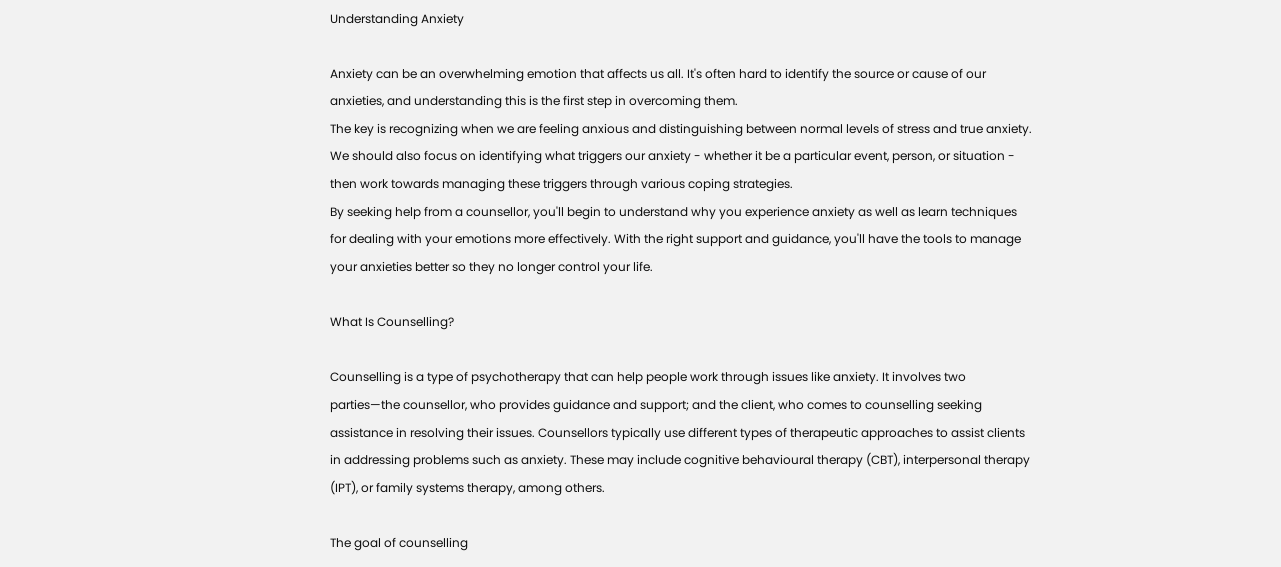Understanding Anxiety

Anxiety can be an overwhelming emotion that affects us all. It's often hard to identify the source or cause of our anxieties, and understanding this is the first step in overcoming them.
The key is recognizing when we are feeling anxious and distinguishing between normal levels of stress and true anxiety. We should also focus on identifying what triggers our anxiety - whether it be a particular event, person, or situation - then work towards managing these triggers through various coping strategies.
By seeking help from a counsellor, you'll begin to understand why you experience anxiety as well as learn techniques for dealing with your emotions more effectively. With the right support and guidance, you'll have the tools to manage your anxieties better so they no longer control your life.

What Is Counselling?

Counselling is a type of psychotherapy that can help people work through issues like anxiety. It involves two parties—the counsellor, who provides guidance and support; and the client, who comes to counselling seeking assistance in resolving their issues. Counsellors typically use different types of therapeutic approaches to assist clients in addressing problems such as anxiety. These may include cognitive behavioural therapy (CBT), interpersonal therapy (IPT), or family systems therapy, among others.

The goal of counselling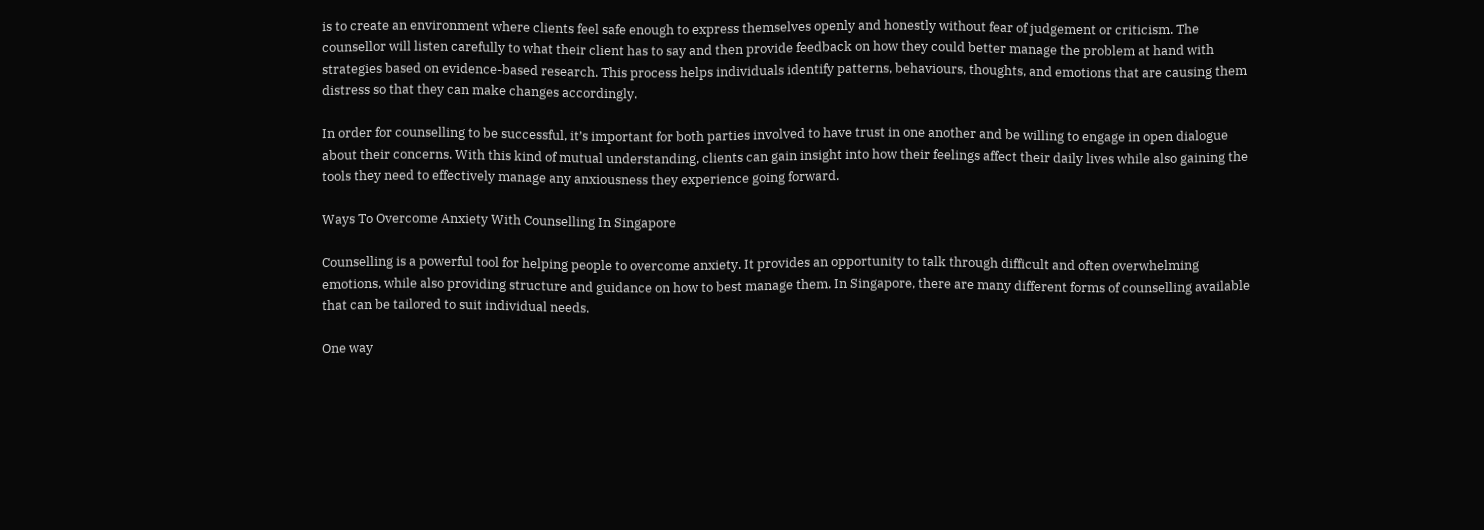is to create an environment where clients feel safe enough to express themselves openly and honestly without fear of judgement or criticism. The counsellor will listen carefully to what their client has to say and then provide feedback on how they could better manage the problem at hand with strategies based on evidence-based research. This process helps individuals identify patterns, behaviours, thoughts, and emotions that are causing them distress so that they can make changes accordingly.

In order for counselling to be successful, it’s important for both parties involved to have trust in one another and be willing to engage in open dialogue about their concerns. With this kind of mutual understanding, clients can gain insight into how their feelings affect their daily lives while also gaining the tools they need to effectively manage any anxiousness they experience going forward.

Ways To Overcome Anxiety With Counselling In Singapore

Counselling is a powerful tool for helping people to overcome anxiety. It provides an opportunity to talk through difficult and often overwhelming emotions, while also providing structure and guidance on how to best manage them. In Singapore, there are many different forms of counselling available that can be tailored to suit individual needs.

One way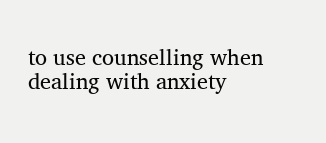to use counselling when dealing with anxiety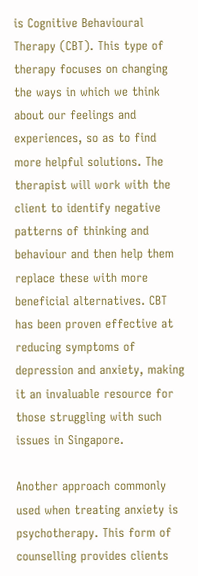is Cognitive Behavioural Therapy (CBT). This type of therapy focuses on changing the ways in which we think about our feelings and experiences, so as to find more helpful solutions. The therapist will work with the client to identify negative patterns of thinking and behaviour and then help them replace these with more beneficial alternatives. CBT has been proven effective at reducing symptoms of depression and anxiety, making it an invaluable resource for those struggling with such issues in Singapore.

Another approach commonly used when treating anxiety is psychotherapy. This form of counselling provides clients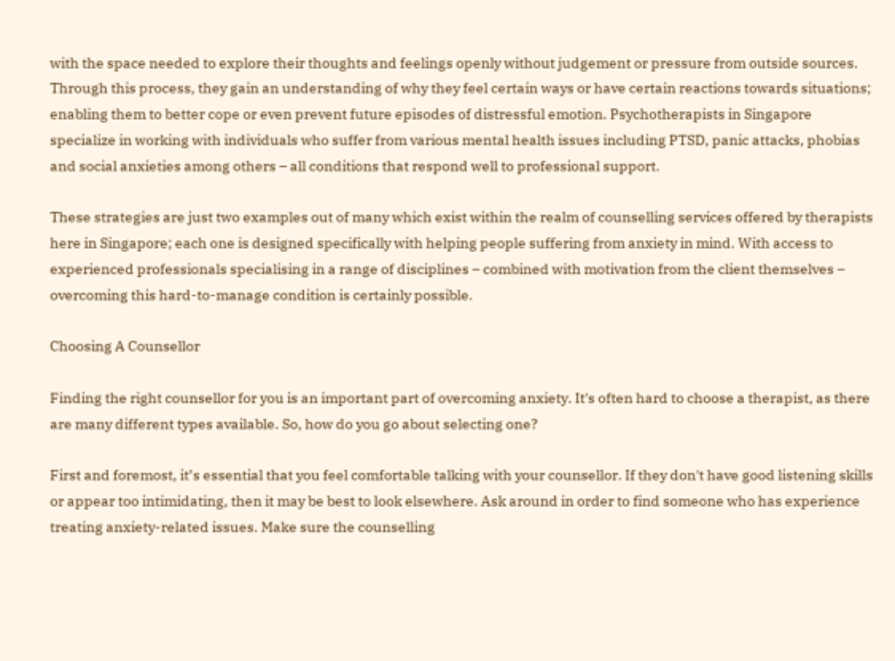with the space needed to explore their thoughts and feelings openly without judgement or pressure from outside sources. Through this process, they gain an understanding of why they feel certain ways or have certain reactions towards situations; enabling them to better cope or even prevent future episodes of distressful emotion. Psychotherapists in Singapore specialize in working with individuals who suffer from various mental health issues including PTSD, panic attacks, phobias and social anxieties among others – all conditions that respond well to professional support.

These strategies are just two examples out of many which exist within the realm of counselling services offered by therapists here in Singapore; each one is designed specifically with helping people suffering from anxiety in mind. With access to experienced professionals specialising in a range of disciplines – combined with motivation from the client themselves – overcoming this hard-to-manage condition is certainly possible.

Choosing A Counsellor

Finding the right counsellor for you is an important part of overcoming anxiety. It's often hard to choose a therapist, as there are many different types available. So, how do you go about selecting one?

First and foremost, it’s essential that you feel comfortable talking with your counsellor. If they don't have good listening skills or appear too intimidating, then it may be best to look elsewhere. Ask around in order to find someone who has experience treating anxiety-related issues. Make sure the counselling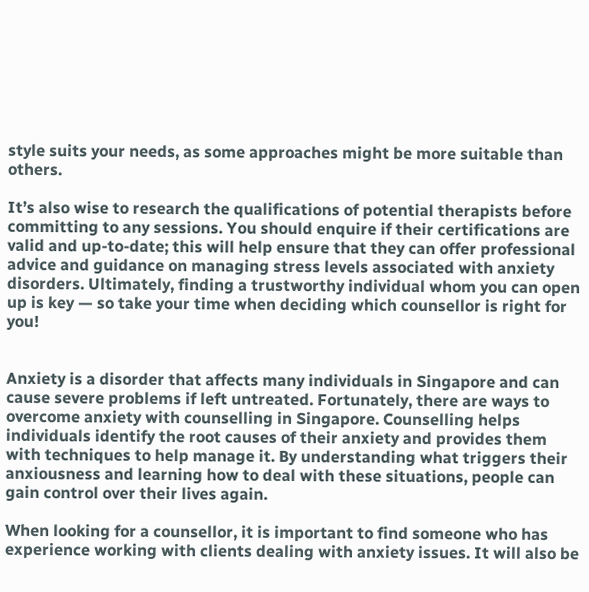style suits your needs, as some approaches might be more suitable than others.

It’s also wise to research the qualifications of potential therapists before committing to any sessions. You should enquire if their certifications are valid and up-to-date; this will help ensure that they can offer professional advice and guidance on managing stress levels associated with anxiety disorders. Ultimately, finding a trustworthy individual whom you can open up is key — so take your time when deciding which counsellor is right for you!


Anxiety is a disorder that affects many individuals in Singapore and can cause severe problems if left untreated. Fortunately, there are ways to overcome anxiety with counselling in Singapore. Counselling helps individuals identify the root causes of their anxiety and provides them with techniques to help manage it. By understanding what triggers their anxiousness and learning how to deal with these situations, people can gain control over their lives again.

When looking for a counsellor, it is important to find someone who has experience working with clients dealing with anxiety issues. It will also be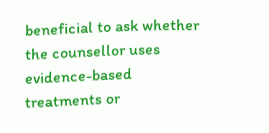beneficial to ask whether the counsellor uses evidence-based treatments or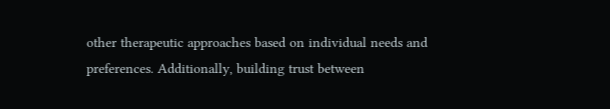other therapeutic approaches based on individual needs and preferences. Additionally, building trust between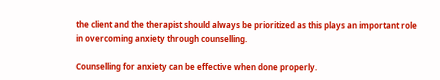the client and the therapist should always be prioritized as this plays an important role in overcoming anxiety through counselling.

Counselling for anxiety can be effective when done properly.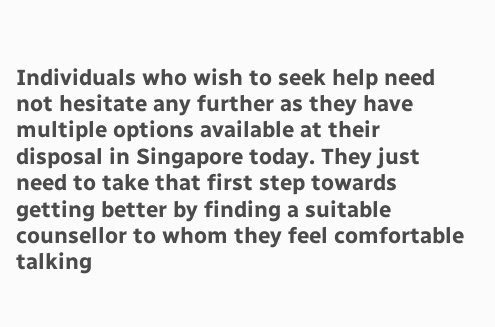Individuals who wish to seek help need not hesitate any further as they have multiple options available at their disposal in Singapore today. They just need to take that first step towards getting better by finding a suitable counsellor to whom they feel comfortable talking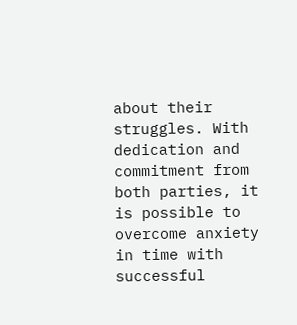about their struggles. With dedication and commitment from both parties, it is possible to overcome anxiety in time with successful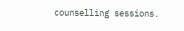counselling sessions.